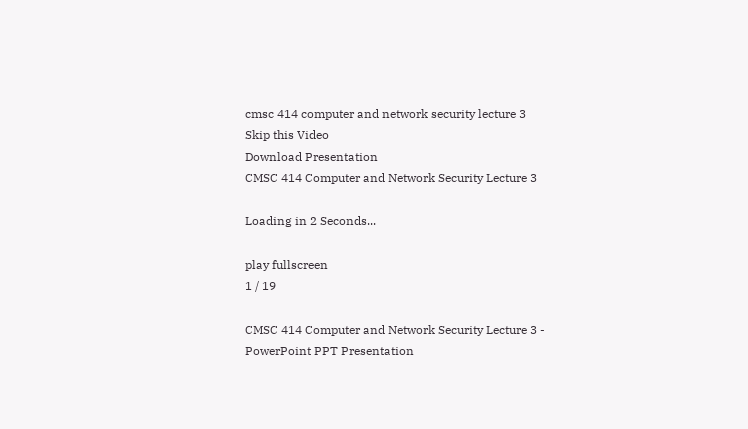cmsc 414 computer and network security lecture 3
Skip this Video
Download Presentation
CMSC 414 Computer and Network Security Lecture 3

Loading in 2 Seconds...

play fullscreen
1 / 19

CMSC 414 Computer and Network Security Lecture 3 - PowerPoint PPT Presentation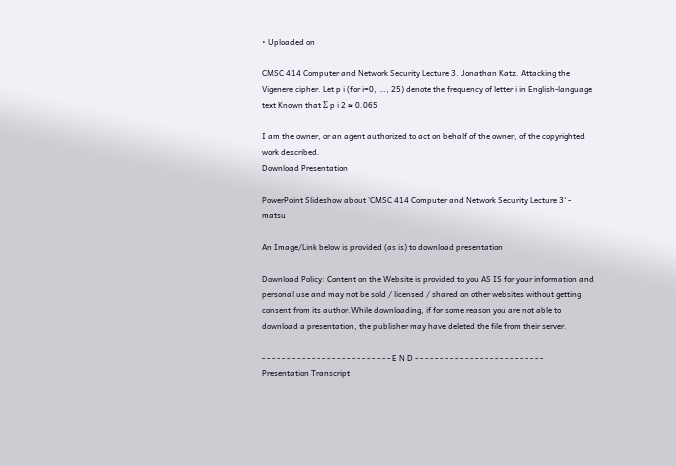• Uploaded on

CMSC 414 Computer and Network Security Lecture 3. Jonathan Katz. Attacking the Vigenere cipher. Let p i (for i=0, …, 25) denote the frequency of letter i in English-language text Known that Σ p i 2 ≈ 0.065

I am the owner, or an agent authorized to act on behalf of the owner, of the copyrighted work described.
Download Presentation

PowerPoint Slideshow about 'CMSC 414 Computer and Network Security Lecture 3' - matsu

An Image/Link below is provided (as is) to download presentation

Download Policy: Content on the Website is provided to you AS IS for your information and personal use and may not be sold / licensed / shared on other websites without getting consent from its author.While downloading, if for some reason you are not able to download a presentation, the publisher may have deleted the file from their server.

- - - - - - - - - - - - - - - - - - - - - - - - - - E N D - - - - - - - - - - - - - - - - - - - - - - - - - -
Presentation Transcript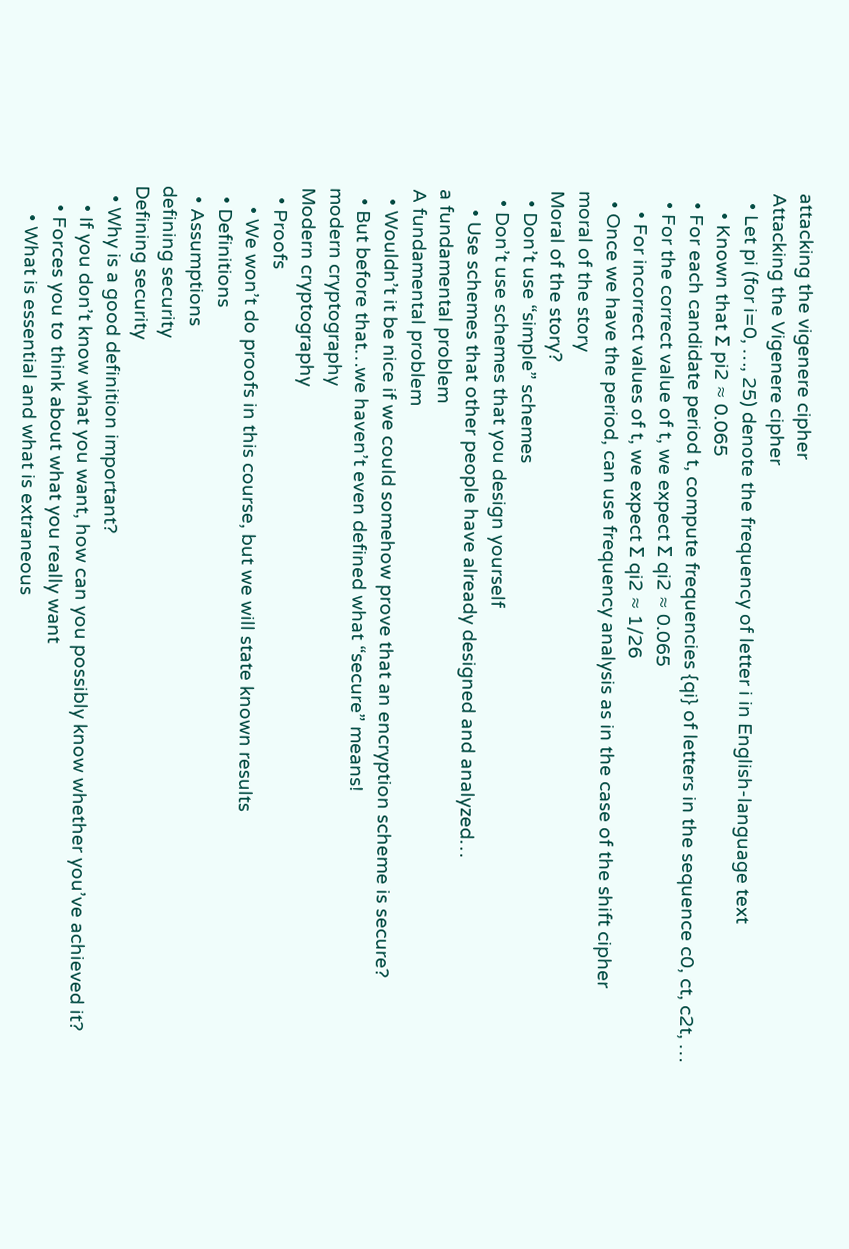attacking the vigenere cipher
Attacking the Vigenere cipher
  • Let pi (for i=0, …, 25) denote the frequency of letter i in English-language text
    • Known that Σ pi2 ≈ 0.065
  • For each candidate period t, compute frequencies {qi} of letters in the sequence c0, ct, c2t, …
  • For the correct value of t, we expect Σ qi2 ≈ 0.065
    • For incorrect values of t, we expect Σ qi2 ≈ 1/26
  • Once we have the period, can use frequency analysis as in the case of the shift cipher
moral of the story
Moral of the story?
  • Don’t use “simple” schemes
  • Don’t use schemes that you design yourself
    • Use schemes that other people have already designed and analyzed…
a fundamental problem
A fundamental problem
  • Wouldn’t it be nice if we could somehow prove that an encryption scheme is secure?
  • But before that…we haven’t even defined what “secure” means!
modern cryptography
Modern cryptography
  • Proofs
    • We won’t do proofs in this course, but we will state known results
  • Definitions
  • Assumptions
defining security
Defining security
  • Why is a good definition important?
    • If you don’t know what you want, how can you possibly know whether you’ve achieved it?
    • Forces you to think about what you really want
      • What is essential and what is extraneous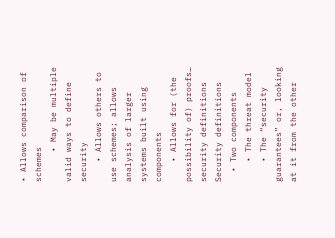• Allows comparison of schemes
      • May be multiple valid ways to define security
    • Allows others to use schemes; allows analysis of larger systems built using components
    • Allows for (the possibility of) proofs…
security definitions
Security definitions
  • Two components
    • The threat model
    • The “security guarantees” or, looking at it from the other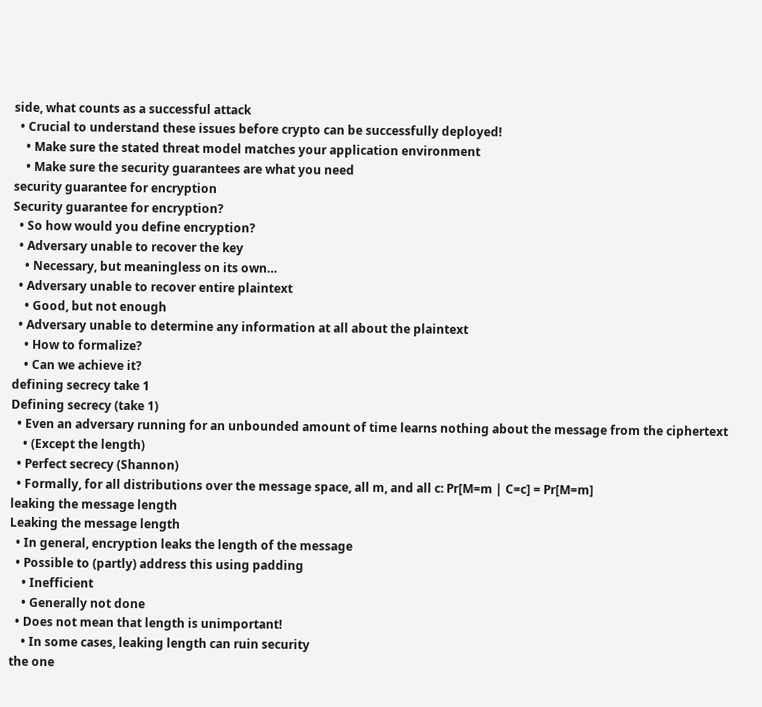side, what counts as a successful attack
  • Crucial to understand these issues before crypto can be successfully deployed!
    • Make sure the stated threat model matches your application environment
    • Make sure the security guarantees are what you need
security guarantee for encryption
Security guarantee for encryption?
  • So how would you define encryption?
  • Adversary unable to recover the key
    • Necessary, but meaningless on its own…
  • Adversary unable to recover entire plaintext
    • Good, but not enough
  • Adversary unable to determine any information at all about the plaintext
    • How to formalize?
    • Can we achieve it?
defining secrecy take 1
Defining secrecy (take 1)
  • Even an adversary running for an unbounded amount of time learns nothing about the message from the ciphertext
    • (Except the length)
  • Perfect secrecy (Shannon)
  • Formally, for all distributions over the message space, all m, and all c: Pr[M=m | C=c] = Pr[M=m]
leaking the message length
Leaking the message length
  • In general, encryption leaks the length of the message
  • Possible to (partly) address this using padding
    • Inefficient
    • Generally not done
  • Does not mean that length is unimportant!
    • In some cases, leaking length can ruin security
the one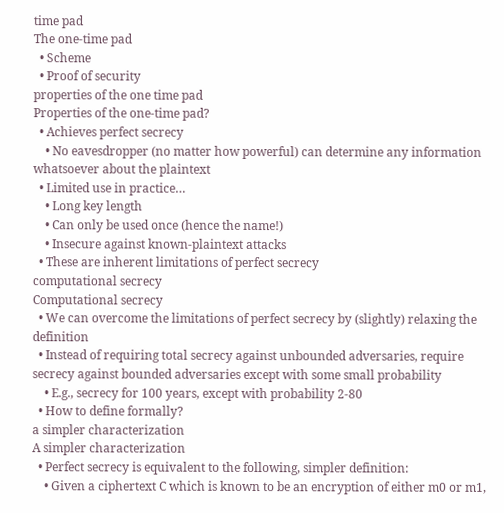time pad
The one-time pad
  • Scheme
  • Proof of security
properties of the one time pad
Properties of the one-time pad?
  • Achieves perfect secrecy
    • No eavesdropper (no matter how powerful) can determine any information whatsoever about the plaintext
  • Limited use in practice…
    • Long key length
    • Can only be used once (hence the name!)
    • Insecure against known-plaintext attacks
  • These are inherent limitations of perfect secrecy
computational secrecy
Computational secrecy
  • We can overcome the limitations of perfect secrecy by (slightly) relaxing the definition
  • Instead of requiring total secrecy against unbounded adversaries, require secrecy against bounded adversaries except with some small probability
    • E.g., secrecy for 100 years, except with probability 2-80
  • How to define formally?
a simpler characterization
A simpler characterization
  • Perfect secrecy is equivalent to the following, simpler definition:
    • Given a ciphertext C which is known to be an encryption of either m0 or m1,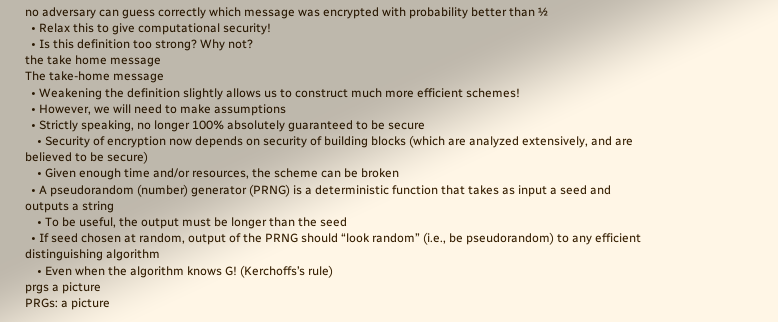no adversary can guess correctly which message was encrypted with probability better than ½
  • Relax this to give computational security!
  • Is this definition too strong? Why not?
the take home message
The take-home message
  • Weakening the definition slightly allows us to construct much more efficient schemes!
  • However, we will need to make assumptions
  • Strictly speaking, no longer 100% absolutely guaranteed to be secure
    • Security of encryption now depends on security of building blocks (which are analyzed extensively, and are believed to be secure)
    • Given enough time and/or resources, the scheme can be broken
  • A pseudorandom (number) generator (PRNG) is a deterministic function that takes as input a seed and outputs a string
    • To be useful, the output must be longer than the seed
  • If seed chosen at random, output of the PRNG should “look random” (i.e., be pseudorandom) to any efficient distinguishing algorithm
    • Even when the algorithm knows G! (Kerchoffs’s rule)
prgs a picture
PRGs: a picture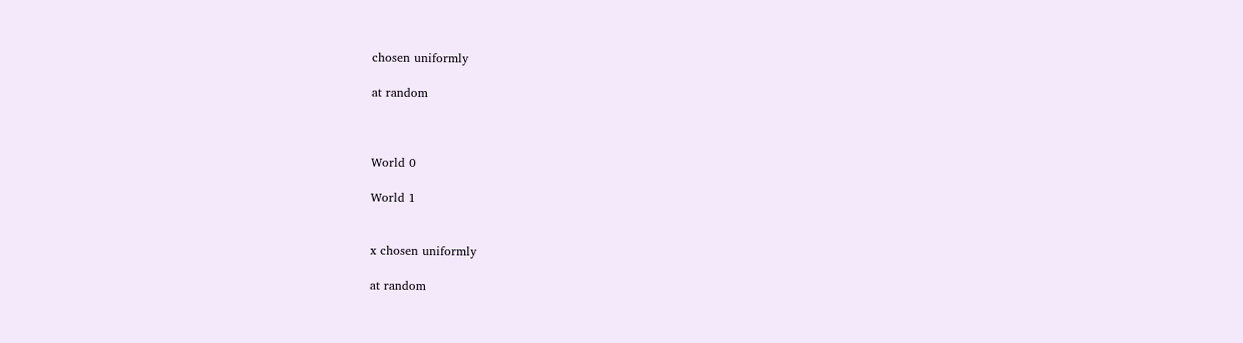chosen uniformly

at random



World 0

World 1


x chosen uniformly

at random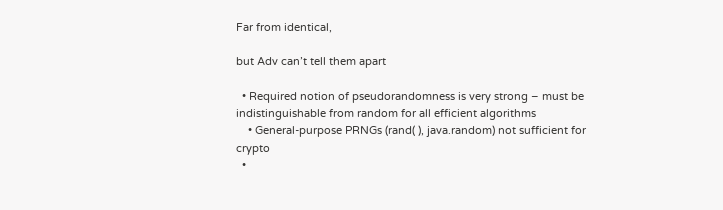Far from identical,

but Adv can’t tell them apart

  • Required notion of pseudorandomness is very strong – must be indistinguishable from random for all efficient algorithms
    • General-purpose PRNGs (rand( ), java.random) not sufficient for crypto
  •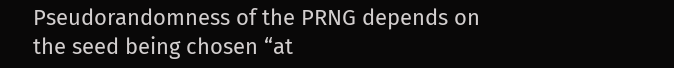Pseudorandomness of the PRNG depends on the seed being chosen “at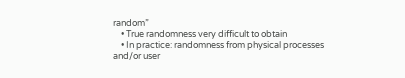random”
    • True randomness very difficult to obtain
    • In practice: randomness from physical processes and/or user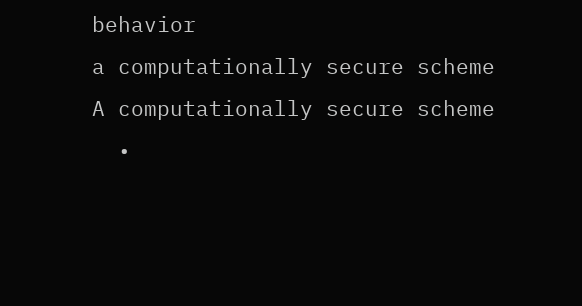behavior
a computationally secure scheme
A computationally secure scheme
  •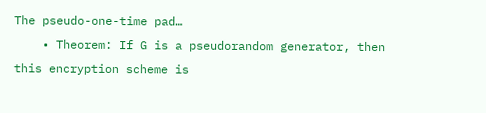The pseudo-one-time pad…
    • Theorem: If G is a pseudorandom generator, then this encryption scheme is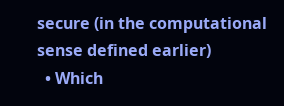secure (in the computational sense defined earlier)
  • Which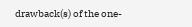drawback(s) of the one-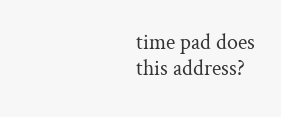time pad does this address?